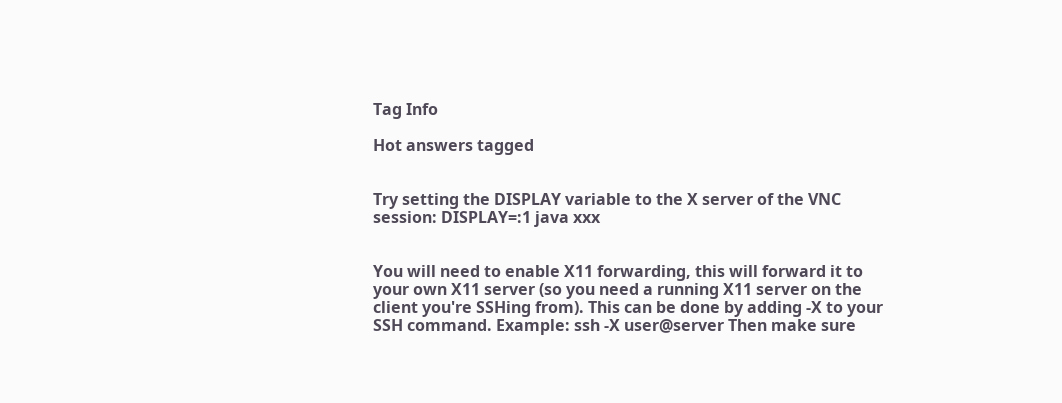Tag Info

Hot answers tagged


Try setting the DISPLAY variable to the X server of the VNC session: DISPLAY=:1 java xxx


You will need to enable X11 forwarding, this will forward it to your own X11 server (so you need a running X11 server on the client you're SSHing from). This can be done by adding -X to your SSH command. Example: ssh -X user@server Then make sure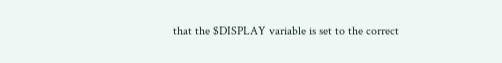that the $DISPLAY variable is set to the correct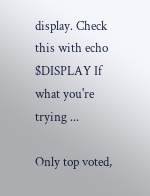display. Check this with echo $DISPLAY If what you're trying ...

Only top voted,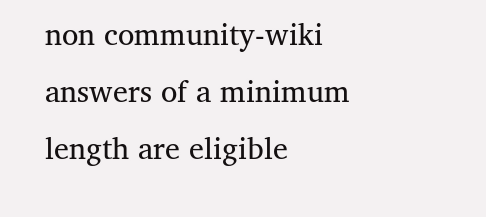non community-wiki answers of a minimum length are eligible